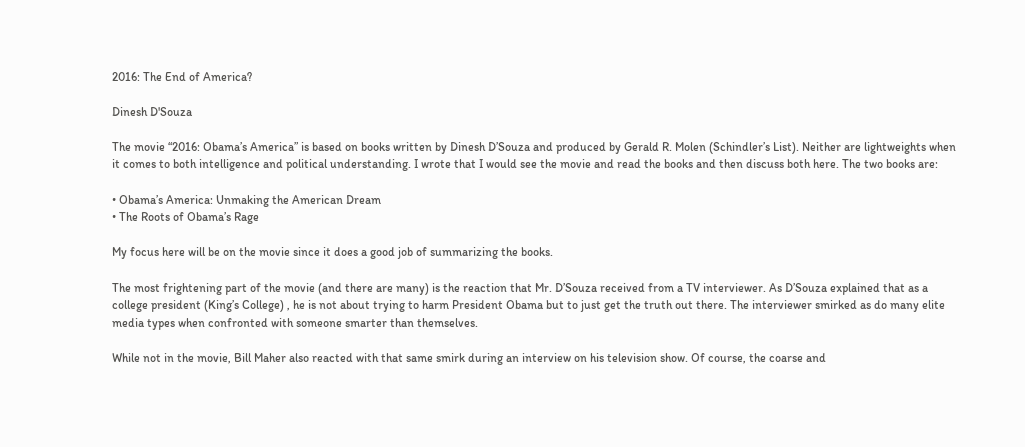2016: The End of America?

Dinesh D'Souza

The movie “2016: Obama’s America” is based on books written by Dinesh D’Souza and produced by Gerald R. Molen (Schindler’s List). Neither are lightweights when it comes to both intelligence and political understanding. I wrote that I would see the movie and read the books and then discuss both here. The two books are:

• Obama’s America: Unmaking the American Dream
• The Roots of Obama’s Rage

My focus here will be on the movie since it does a good job of summarizing the books.

The most frightening part of the movie (and there are many) is the reaction that Mr. D’Souza received from a TV interviewer. As D’Souza explained that as a college president (King’s College) , he is not about trying to harm President Obama but to just get the truth out there. The interviewer smirked as do many elite media types when confronted with someone smarter than themselves.

While not in the movie, Bill Maher also reacted with that same smirk during an interview on his television show. Of course, the coarse and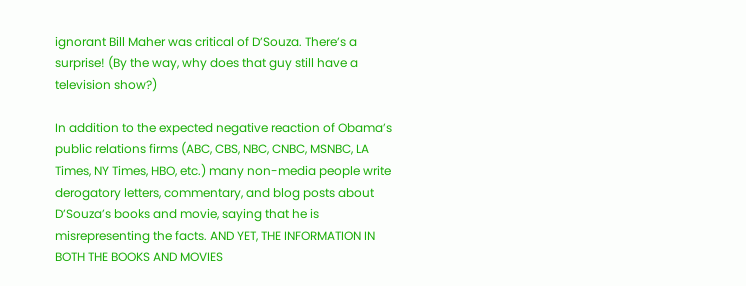ignorant Bill Maher was critical of D’Souza. There’s a surprise! (By the way, why does that guy still have a television show?)

In addition to the expected negative reaction of Obama’s public relations firms (ABC, CBS, NBC, CNBC, MSNBC, LA Times, NY Times, HBO, etc.) many non-media people write derogatory letters, commentary, and blog posts about D’Souza’s books and movie, saying that he is misrepresenting the facts. AND YET, THE INFORMATION IN BOTH THE BOOKS AND MOVIES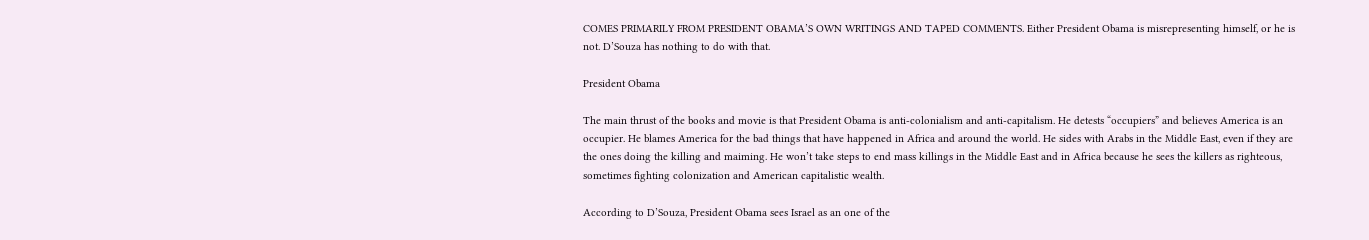COMES PRIMARILY FROM PRESIDENT OBAMA’S OWN WRITINGS AND TAPED COMMENTS. Either President Obama is misrepresenting himself, or he is not. D’Souza has nothing to do with that.

President Obama

The main thrust of the books and movie is that President Obama is anti-colonialism and anti-capitalism. He detests “occupiers” and believes America is an occupier. He blames America for the bad things that have happened in Africa and around the world. He sides with Arabs in the Middle East, even if they are the ones doing the killing and maiming. He won’t take steps to end mass killings in the Middle East and in Africa because he sees the killers as righteous, sometimes fighting colonization and American capitalistic wealth.

According to D’Souza, President Obama sees Israel as an one of the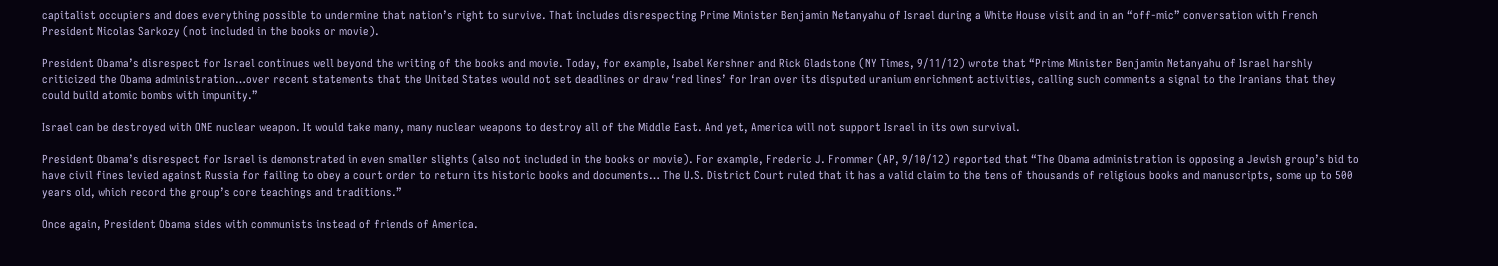capitalist occupiers and does everything possible to undermine that nation’s right to survive. That includes disrespecting Prime Minister Benjamin Netanyahu of Israel during a White House visit and in an “off-mic” conversation with French President Nicolas Sarkozy (not included in the books or movie).

President Obama’s disrespect for Israel continues well beyond the writing of the books and movie. Today, for example, Isabel Kershner and Rick Gladstone (NY Times, 9/11/12) wrote that “Prime Minister Benjamin Netanyahu of Israel harshly criticized the Obama administration…over recent statements that the United States would not set deadlines or draw ‘red lines’ for Iran over its disputed uranium enrichment activities, calling such comments a signal to the Iranians that they could build atomic bombs with impunity.”

Israel can be destroyed with ONE nuclear weapon. It would take many, many nuclear weapons to destroy all of the Middle East. And yet, America will not support Israel in its own survival.

President Obama’s disrespect for Israel is demonstrated in even smaller slights (also not included in the books or movie). For example, Frederic J. Frommer (AP, 9/10/12) reported that “The Obama administration is opposing a Jewish group’s bid to have civil fines levied against Russia for failing to obey a court order to return its historic books and documents… The U.S. District Court ruled that it has a valid claim to the tens of thousands of religious books and manuscripts, some up to 500 years old, which record the group’s core teachings and traditions.”

Once again, President Obama sides with communists instead of friends of America.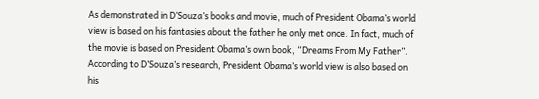As demonstrated in D’Souza’s books and movie, much of President Obama’s world view is based on his fantasies about the father he only met once. In fact, much of the movie is based on President Obama’s own book, “Dreams From My Father”. According to D’Souza’s research, President Obama’s world view is also based on his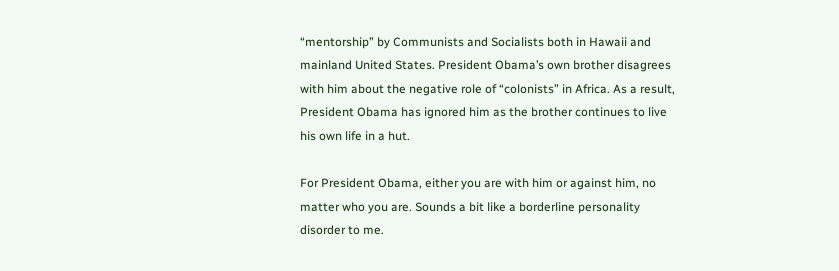“mentorship” by Communists and Socialists both in Hawaii and mainland United States. President Obama’s own brother disagrees with him about the negative role of “colonists” in Africa. As a result, President Obama has ignored him as the brother continues to live his own life in a hut.

For President Obama, either you are with him or against him, no matter who you are. Sounds a bit like a borderline personality disorder to me.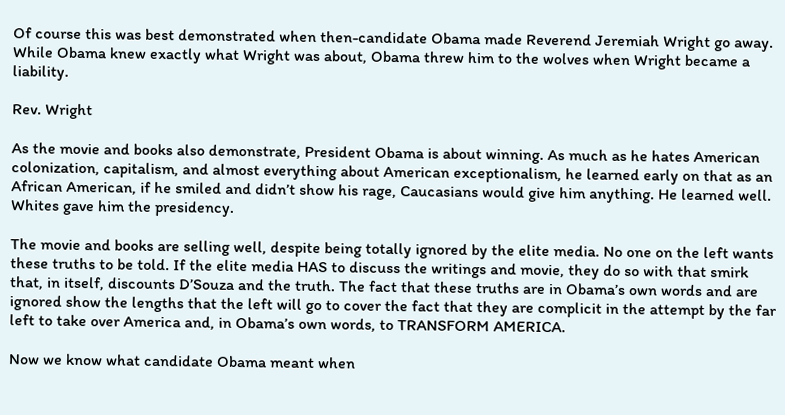Of course this was best demonstrated when then-candidate Obama made Reverend Jeremiah Wright go away. While Obama knew exactly what Wright was about, Obama threw him to the wolves when Wright became a liability.

Rev. Wright

As the movie and books also demonstrate, President Obama is about winning. As much as he hates American colonization, capitalism, and almost everything about American exceptionalism, he learned early on that as an African American, if he smiled and didn’t show his rage, Caucasians would give him anything. He learned well. Whites gave him the presidency.

The movie and books are selling well, despite being totally ignored by the elite media. No one on the left wants these truths to be told. If the elite media HAS to discuss the writings and movie, they do so with that smirk that, in itself, discounts D’Souza and the truth. The fact that these truths are in Obama’s own words and are ignored show the lengths that the left will go to cover the fact that they are complicit in the attempt by the far left to take over America and, in Obama’s own words, to TRANSFORM AMERICA.

Now we know what candidate Obama meant when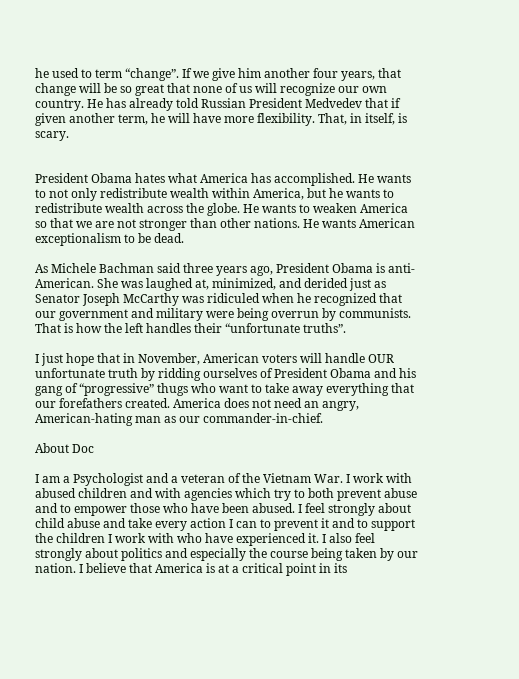he used to term “change”. If we give him another four years, that change will be so great that none of us will recognize our own country. He has already told Russian President Medvedev that if given another term, he will have more flexibility. That, in itself, is scary.


President Obama hates what America has accomplished. He wants to not only redistribute wealth within America, but he wants to redistribute wealth across the globe. He wants to weaken America so that we are not stronger than other nations. He wants American exceptionalism to be dead.

As Michele Bachman said three years ago, President Obama is anti-American. She was laughed at, minimized, and derided just as Senator Joseph McCarthy was ridiculed when he recognized that our government and military were being overrun by communists. That is how the left handles their “unfortunate truths”.

I just hope that in November, American voters will handle OUR unfortunate truth by ridding ourselves of President Obama and his gang of “progressive” thugs who want to take away everything that our forefathers created. America does not need an angry, American-hating man as our commander-in-chief.

About Doc

I am a Psychologist and a veteran of the Vietnam War. I work with abused children and with agencies which try to both prevent abuse and to empower those who have been abused. I feel strongly about child abuse and take every action I can to prevent it and to support the children I work with who have experienced it. I also feel strongly about politics and especially the course being taken by our nation. I believe that America is at a critical point in its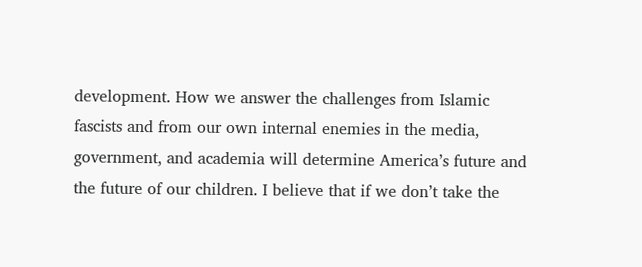development. How we answer the challenges from Islamic fascists and from our own internal enemies in the media, government, and academia will determine America’s future and the future of our children. I believe that if we don’t take the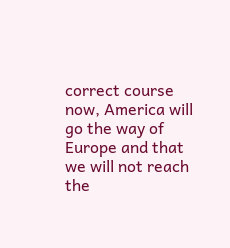correct course now, America will go the way of Europe and that we will not reach the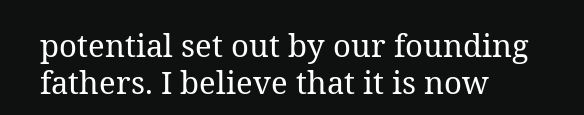potential set out by our founding fathers. I believe that it is now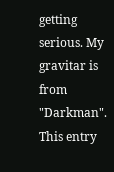getting serious. My gravitar is from "Darkman".
This entry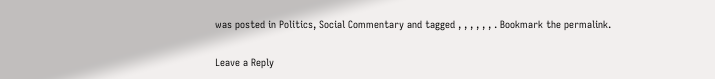was posted in Politics, Social Commentary and tagged , , , , , , . Bookmark the permalink.

Leave a Reply